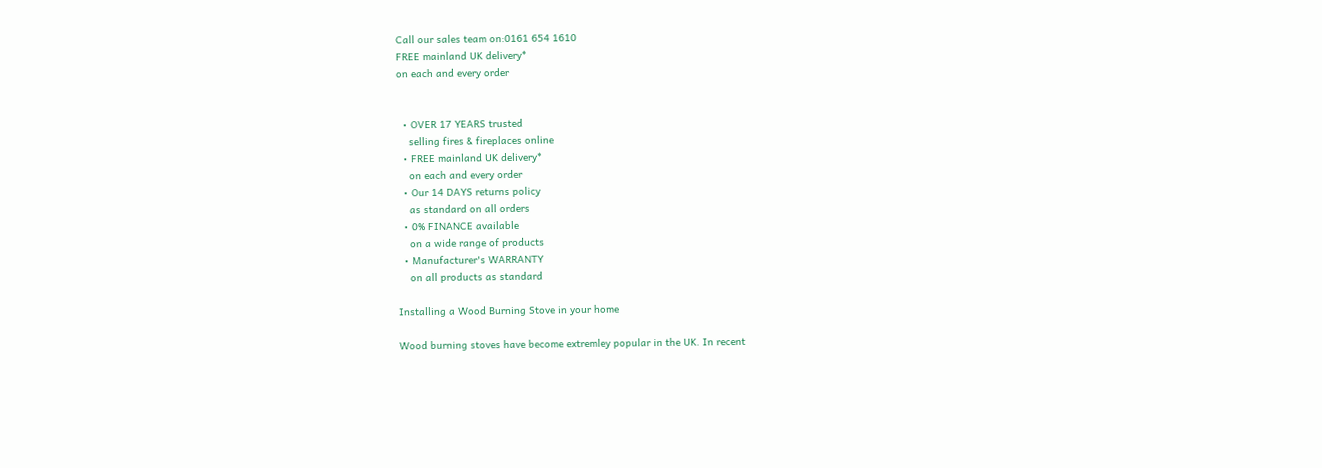Call our sales team on:0161 654 1610
FREE mainland UK delivery*
on each and every order


  • OVER 17 YEARS trusted
    selling fires & fireplaces online
  • FREE mainland UK delivery*
    on each and every order
  • Our 14 DAYS returns policy
    as standard on all orders
  • 0% FINANCE available
    on a wide range of products
  • Manufacturer's WARRANTY
    on all products as standard

Installing a Wood Burning Stove in your home

Wood burning stoves have become extremley popular in the UK. In recent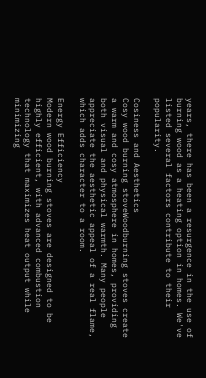years, there has been a resurgence in the use of burning wood as a heating option in homes. We've listed several factors contribute to their popularity.

Cosiness and Aesthetics
Cosy wood burning stoveWoodburning stoves create a warm and cosy atmosphere in homes, providing both visual and physical warmth. Many people appreciate the aesthetic appeal of a real flame, which adds character to a room.

Energy Efficiency
Modern wood burning stoves are designed to be highly efficient, with advanced combustion technology that maximizes heat output while minimizing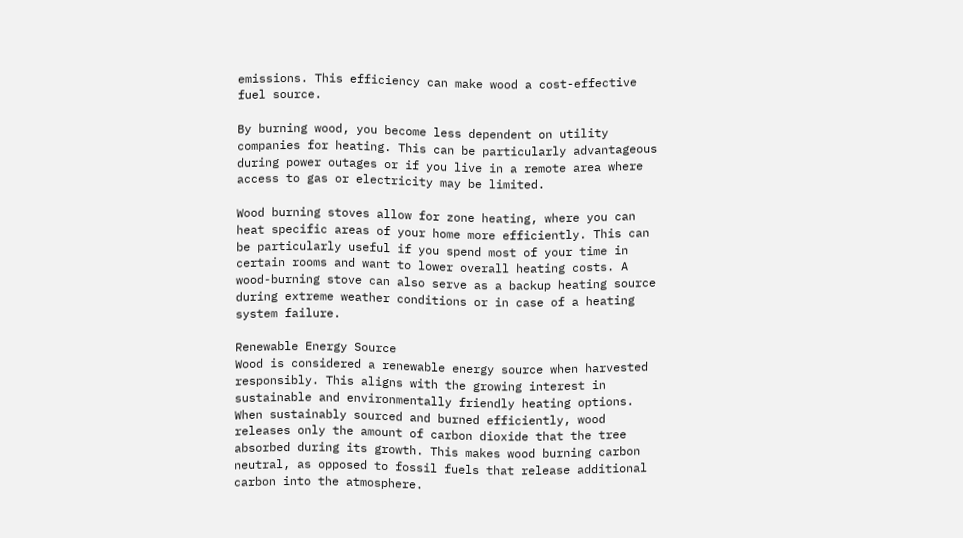emissions. This efficiency can make wood a cost-effective fuel source.

By burning wood, you become less dependent on utility companies for heating. This can be particularly advantageous during power outages or if you live in a remote area where access to gas or electricity may be limited.

Wood burning stoves allow for zone heating, where you can heat specific areas of your home more efficiently. This can be particularly useful if you spend most of your time in certain rooms and want to lower overall heating costs. A wood-burning stove can also serve as a backup heating source during extreme weather conditions or in case of a heating system failure.

Renewable Energy Source
Wood is considered a renewable energy source when harvested responsibly. This aligns with the growing interest in sustainable and environmentally friendly heating options. When sustainably sourced and burned efficiently, wood releases only the amount of carbon dioxide that the tree absorbed during its growth. This makes wood burning carbon neutral, as opposed to fossil fuels that release additional carbon into the atmosphere.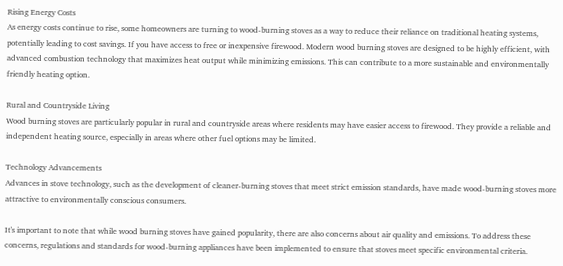Rising Energy Costs
As energy costs continue to rise, some homeowners are turning to wood-burning stoves as a way to reduce their reliance on traditional heating systems, potentially leading to cost savings. If you have access to free or inexpensive firewood. Modern wood burning stoves are designed to be highly efficient, with advanced combustion technology that maximizes heat output while minimizing emissions. This can contribute to a more sustainable and environmentally friendly heating option.

Rural and Countryside Living
Wood burning stoves are particularly popular in rural and countryside areas where residents may have easier access to firewood. They provide a reliable and independent heating source, especially in areas where other fuel options may be limited.

Technology Advancements
Advances in stove technology, such as the development of cleaner-burning stoves that meet strict emission standards, have made wood-burning stoves more attractive to environmentally conscious consumers.

It's important to note that while wood burning stoves have gained popularity, there are also concerns about air quality and emissions. To address these concerns, regulations and standards for wood-burning appliances have been implemented to ensure that stoves meet specific environmental criteria.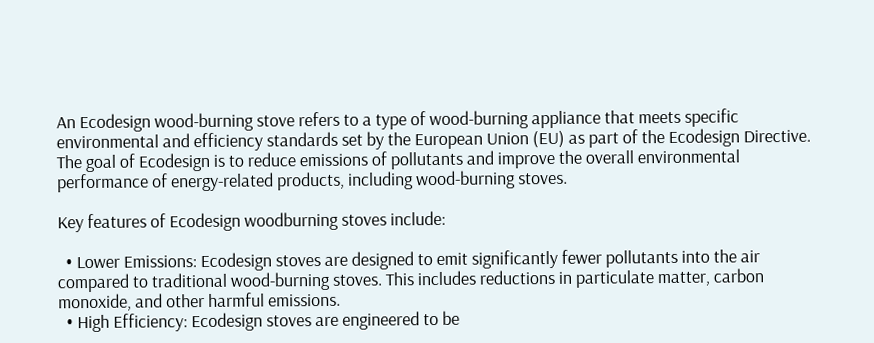An Ecodesign wood-burning stove refers to a type of wood-burning appliance that meets specific environmental and efficiency standards set by the European Union (EU) as part of the Ecodesign Directive. The goal of Ecodesign is to reduce emissions of pollutants and improve the overall environmental performance of energy-related products, including wood-burning stoves.

Key features of Ecodesign woodburning stoves include:

  • Lower Emissions: Ecodesign stoves are designed to emit significantly fewer pollutants into the air compared to traditional wood-burning stoves. This includes reductions in particulate matter, carbon monoxide, and other harmful emissions.
  • High Efficiency: Ecodesign stoves are engineered to be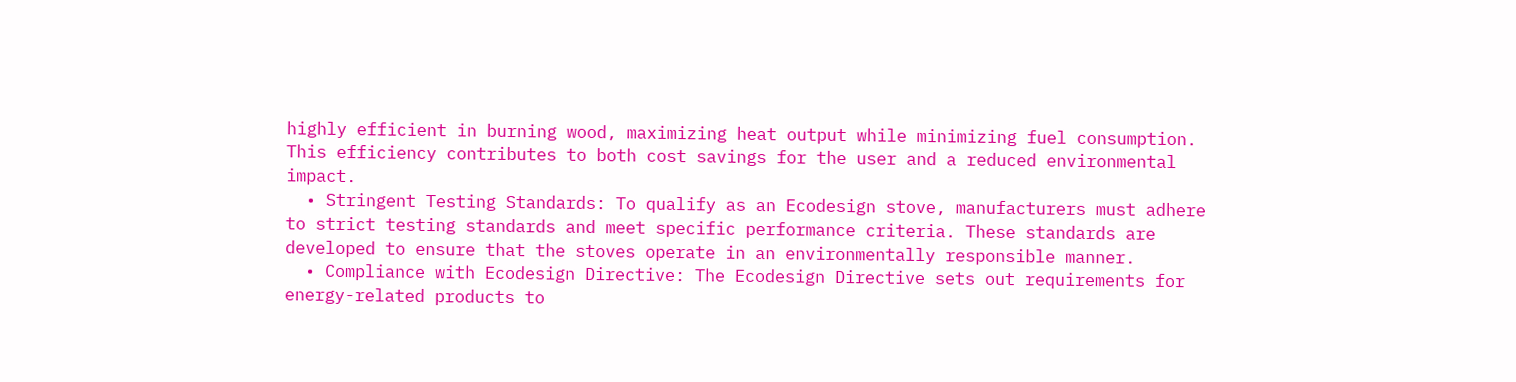highly efficient in burning wood, maximizing heat output while minimizing fuel consumption. This efficiency contributes to both cost savings for the user and a reduced environmental impact.
  • Stringent Testing Standards: To qualify as an Ecodesign stove, manufacturers must adhere to strict testing standards and meet specific performance criteria. These standards are developed to ensure that the stoves operate in an environmentally responsible manner.
  • Compliance with Ecodesign Directive: The Ecodesign Directive sets out requirements for energy-related products to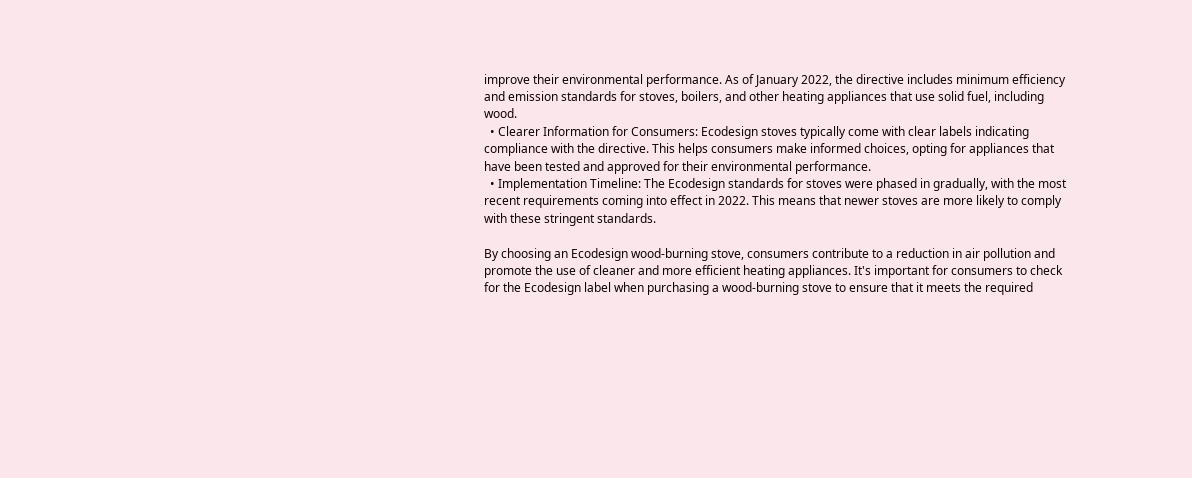improve their environmental performance. As of January 2022, the directive includes minimum efficiency and emission standards for stoves, boilers, and other heating appliances that use solid fuel, including wood.
  • Clearer Information for Consumers: Ecodesign stoves typically come with clear labels indicating compliance with the directive. This helps consumers make informed choices, opting for appliances that have been tested and approved for their environmental performance.
  • Implementation Timeline: The Ecodesign standards for stoves were phased in gradually, with the most recent requirements coming into effect in 2022. This means that newer stoves are more likely to comply with these stringent standards.

By choosing an Ecodesign wood-burning stove, consumers contribute to a reduction in air pollution and promote the use of cleaner and more efficient heating appliances. It's important for consumers to check for the Ecodesign label when purchasing a wood-burning stove to ensure that it meets the required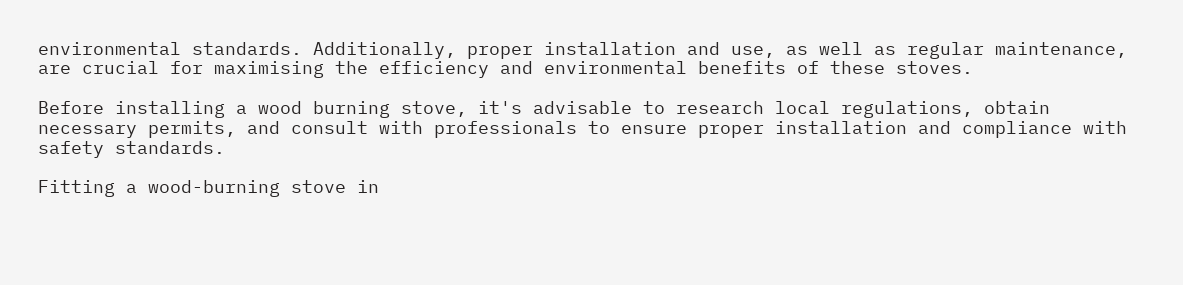environmental standards. Additionally, proper installation and use, as well as regular maintenance, are crucial for maximising the efficiency and environmental benefits of these stoves.

Before installing a wood burning stove, it's advisable to research local regulations, obtain necessary permits, and consult with professionals to ensure proper installation and compliance with safety standards.

Fitting a wood-burning stove in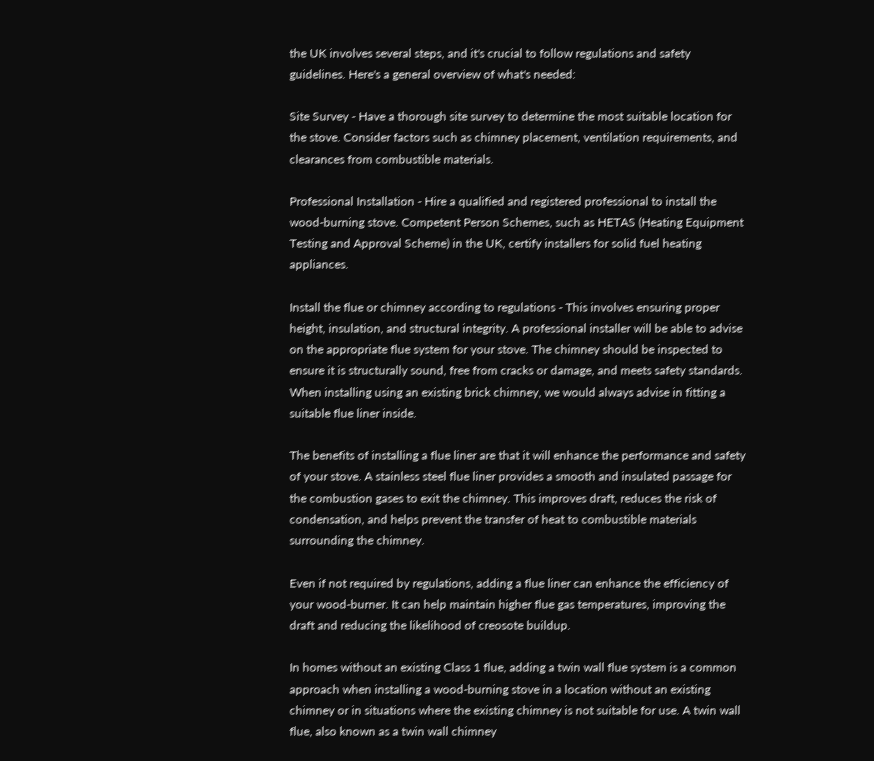the UK involves several steps, and it's crucial to follow regulations and safety guidelines. Here's a general overview of what's needed:

Site Survey - Have a thorough site survey to determine the most suitable location for the stove. Consider factors such as chimney placement, ventilation requirements, and clearances from combustible materials.

Professional Installation - Hire a qualified and registered professional to install the wood-burning stove. Competent Person Schemes, such as HETAS (Heating Equipment Testing and Approval Scheme) in the UK, certify installers for solid fuel heating appliances.

Install the flue or chimney according to regulations - This involves ensuring proper height, insulation, and structural integrity. A professional installer will be able to advise on the appropriate flue system for your stove. The chimney should be inspected to ensure it is structurally sound, free from cracks or damage, and meets safety standards. When installing using an existing brick chimney, we would always advise in fitting a suitable flue liner inside.

The benefits of installing a flue liner are that it will enhance the performance and safety of your stove. A stainless steel flue liner provides a smooth and insulated passage for the combustion gases to exit the chimney. This improves draft, reduces the risk of condensation, and helps prevent the transfer of heat to combustible materials surrounding the chimney.

Even if not required by regulations, adding a flue liner can enhance the efficiency of your wood-burner. It can help maintain higher flue gas temperatures, improving the draft and reducing the likelihood of creosote buildup.

In homes without an existing Class 1 flue, adding a twin wall flue system is a common approach when installing a wood-burning stove in a location without an existing chimney or in situations where the existing chimney is not suitable for use. A twin wall flue, also known as a twin wall chimney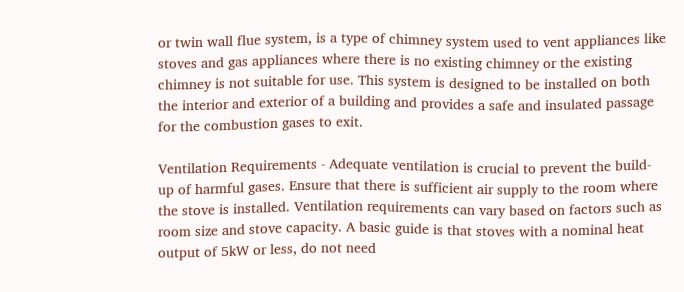or twin wall flue system, is a type of chimney system used to vent appliances like stoves and gas appliances where there is no existing chimney or the existing chimney is not suitable for use. This system is designed to be installed on both the interior and exterior of a building and provides a safe and insulated passage for the combustion gases to exit.

Ventilation Requirements - Adequate ventilation is crucial to prevent the build-up of harmful gases. Ensure that there is sufficient air supply to the room where the stove is installed. Ventilation requirements can vary based on factors such as room size and stove capacity. A basic guide is that stoves with a nominal heat output of 5kW or less, do not need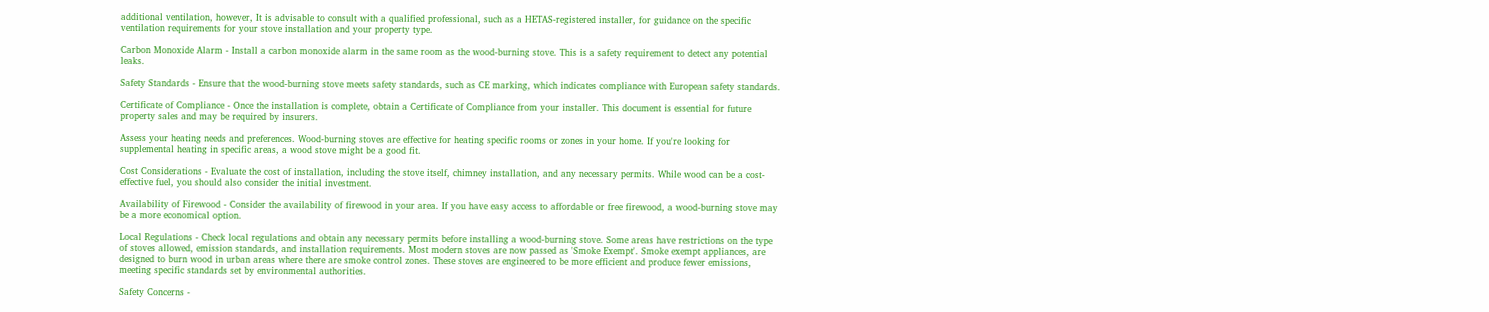additional ventilation, however, It is advisable to consult with a qualified professional, such as a HETAS-registered installer, for guidance on the specific ventilation requirements for your stove installation and your property type.

Carbon Monoxide Alarm - Install a carbon monoxide alarm in the same room as the wood-burning stove. This is a safety requirement to detect any potential leaks.

Safety Standards - Ensure that the wood-burning stove meets safety standards, such as CE marking, which indicates compliance with European safety standards.

Certificate of Compliance - Once the installation is complete, obtain a Certificate of Compliance from your installer. This document is essential for future property sales and may be required by insurers.

Assess your heating needs and preferences. Wood-burning stoves are effective for heating specific rooms or zones in your home. If you're looking for supplemental heating in specific areas, a wood stove might be a good fit.

Cost Considerations - Evaluate the cost of installation, including the stove itself, chimney installation, and any necessary permits. While wood can be a cost-effective fuel, you should also consider the initial investment.

Availability of Firewood - Consider the availability of firewood in your area. If you have easy access to affordable or free firewood, a wood-burning stove may be a more economical option.

Local Regulations - Check local regulations and obtain any necessary permits before installing a wood-burning stove. Some areas have restrictions on the type of stoves allowed, emission standards, and installation requirements. Most modern stoves are now passed as 'Smoke Exempt'. Smoke exempt appliances, are designed to burn wood in urban areas where there are smoke control zones. These stoves are engineered to be more efficient and produce fewer emissions, meeting specific standards set by environmental authorities.

Safety Concerns -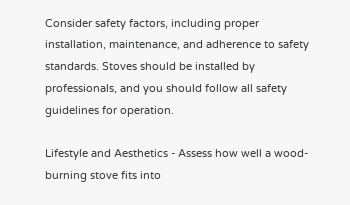Consider safety factors, including proper installation, maintenance, and adherence to safety standards. Stoves should be installed by professionals, and you should follow all safety guidelines for operation.

Lifestyle and Aesthetics - Assess how well a wood-burning stove fits into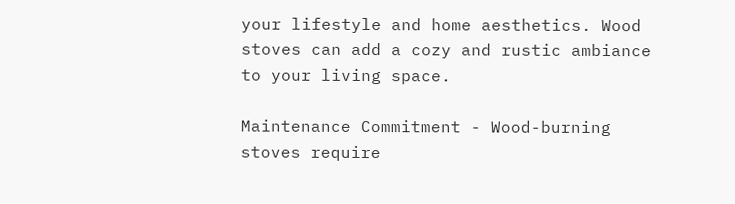your lifestyle and home aesthetics. Wood stoves can add a cozy and rustic ambiance to your living space.

Maintenance Commitment - Wood-burning stoves require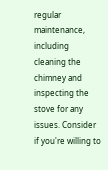regular maintenance, including cleaning the chimney and inspecting the stove for any issues. Consider if you're willing to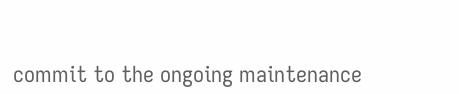commit to the ongoing maintenance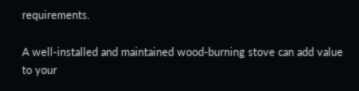requirements.

A well-installed and maintained wood-burning stove can add value to your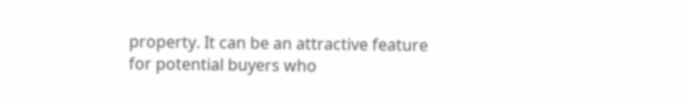property. It can be an attractive feature for potential buyers who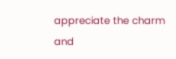appreciate the charm and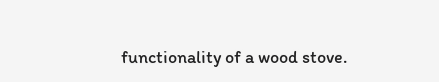functionality of a wood stove.